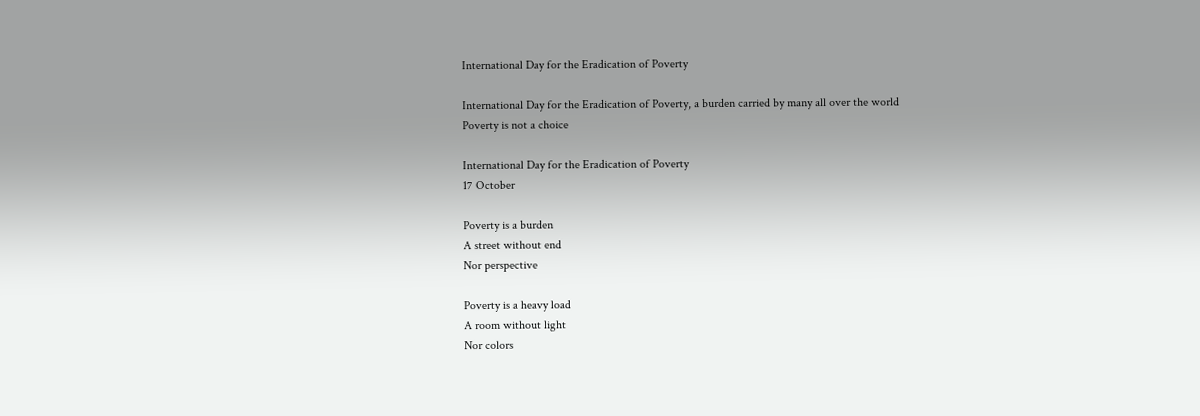International Day for the Eradication of Poverty

International Day for the Eradication of Poverty, a burden carried by many all over the world
Poverty is not a choice

International Day for the Eradication of Poverty
17 October

Poverty is a burden
A street without end
Nor perspective

Poverty is a heavy load
A room without light
Nor colors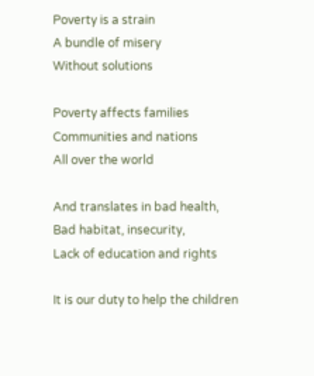Poverty is a strain
A bundle of misery
Without solutions

Poverty affects families
Communities and nations
All over the world

And translates in bad health,
Bad habitat, insecurity,
Lack of education and rights

It is our duty to help the children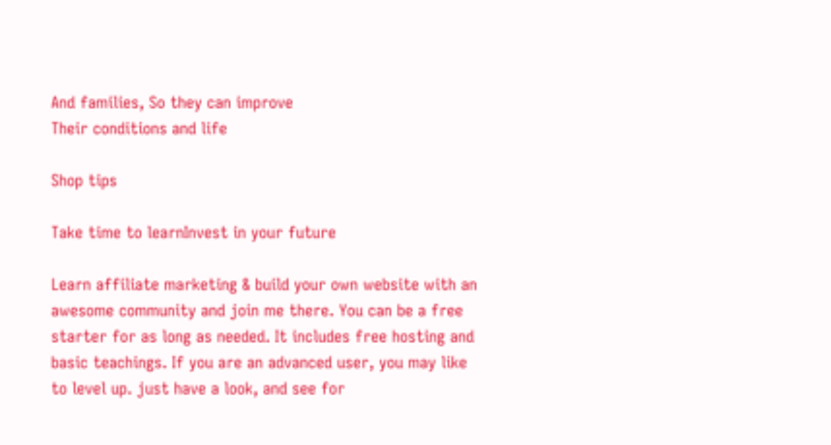And families, So they can improve
Their conditions and life

Shop tips

Take time to learnInvest in your future

Learn affiliate marketing & build your own website with an awesome community and join me there. You can be a free starter for as long as needed. It includes free hosting and basic teachings. If you are an advanced user, you may like to level up. just have a look, and see for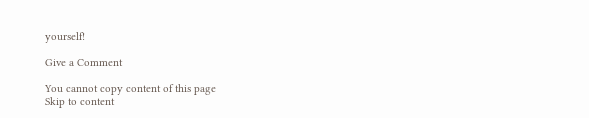yourself!

Give a Comment

You cannot copy content of this page
Skip to content